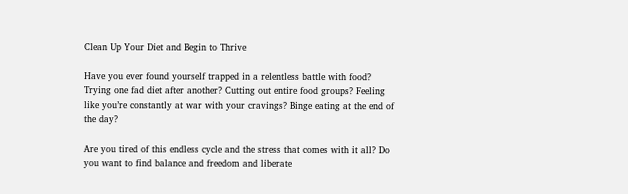Clean Up Your Diet and Begin to Thrive

Have you ever found yourself trapped in a relentless battle with food? Trying one fad diet after another? Cutting out entire food groups? Feeling like you’re constantly at war with your cravings? Binge eating at the end of the day?

Are you tired of this endless cycle and the stress that comes with it all? Do you want to find balance and freedom and liberate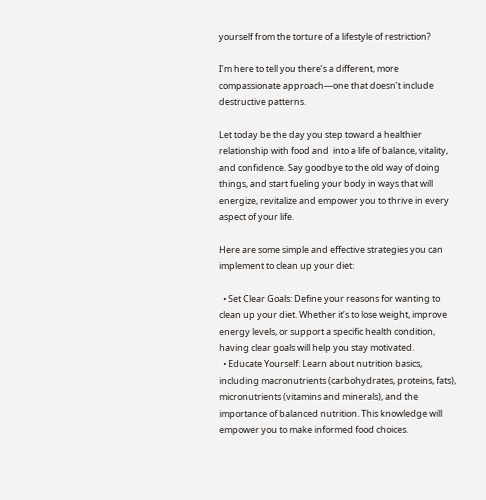yourself from the torture of a lifestyle of restriction?

I’m here to tell you there’s a different, more compassionate approach—one that doesn’t include destructive patterns.

Let today be the day you step toward a healthier relationship with food and  into a life of balance, vitality, and confidence. Say goodbye to the old way of doing things, and start fueling your body in ways that will energize, revitalize and empower you to thrive in every aspect of your life.

Here are some simple and effective strategies you can implement to clean up your diet:

  • Set Clear Goals: Define your reasons for wanting to clean up your diet. Whether it’s to lose weight, improve energy levels, or support a specific health condition, having clear goals will help you stay motivated.
  • Educate Yourself: Learn about nutrition basics, including macronutrients (carbohydrates, proteins, fats), micronutrients (vitamins and minerals), and the importance of balanced nutrition. This knowledge will empower you to make informed food choices.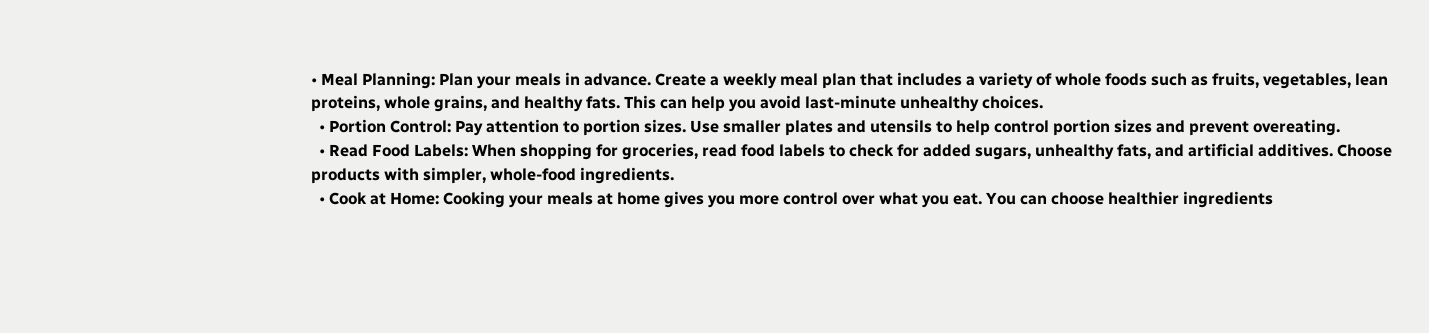• Meal Planning: Plan your meals in advance. Create a weekly meal plan that includes a variety of whole foods such as fruits, vegetables, lean proteins, whole grains, and healthy fats. This can help you avoid last-minute unhealthy choices.
  • Portion Control: Pay attention to portion sizes. Use smaller plates and utensils to help control portion sizes and prevent overeating.
  • Read Food Labels: When shopping for groceries, read food labels to check for added sugars, unhealthy fats, and artificial additives. Choose products with simpler, whole-food ingredients.
  • Cook at Home: Cooking your meals at home gives you more control over what you eat. You can choose healthier ingredients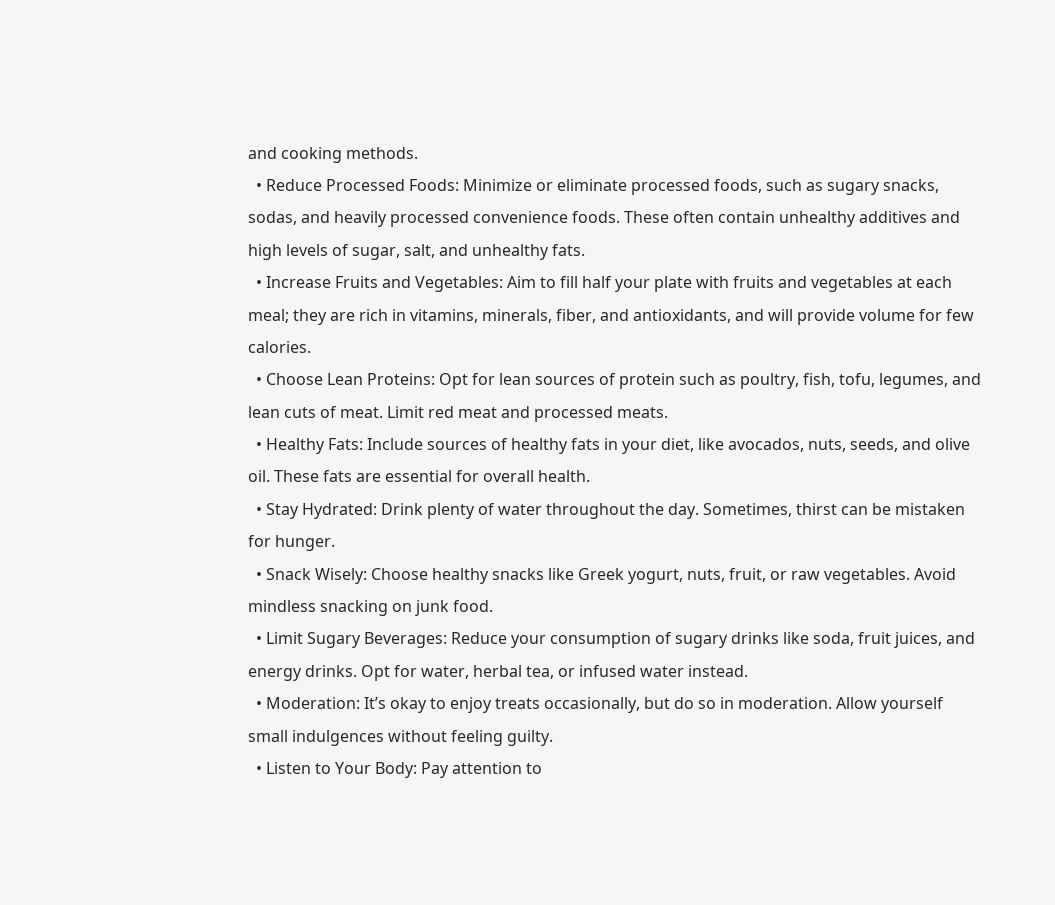and cooking methods.
  • Reduce Processed Foods: Minimize or eliminate processed foods, such as sugary snacks, sodas, and heavily processed convenience foods. These often contain unhealthy additives and high levels of sugar, salt, and unhealthy fats.
  • Increase Fruits and Vegetables: Aim to fill half your plate with fruits and vegetables at each meal; they are rich in vitamins, minerals, fiber, and antioxidants, and will provide volume for few calories.
  • Choose Lean Proteins: Opt for lean sources of protein such as poultry, fish, tofu, legumes, and lean cuts of meat. Limit red meat and processed meats.
  • Healthy Fats: Include sources of healthy fats in your diet, like avocados, nuts, seeds, and olive oil. These fats are essential for overall health.
  • Stay Hydrated: Drink plenty of water throughout the day. Sometimes, thirst can be mistaken for hunger.
  • Snack Wisely: Choose healthy snacks like Greek yogurt, nuts, fruit, or raw vegetables. Avoid mindless snacking on junk food.
  • Limit Sugary Beverages: Reduce your consumption of sugary drinks like soda, fruit juices, and energy drinks. Opt for water, herbal tea, or infused water instead.
  • Moderation: It’s okay to enjoy treats occasionally, but do so in moderation. Allow yourself small indulgences without feeling guilty.
  • Listen to Your Body: Pay attention to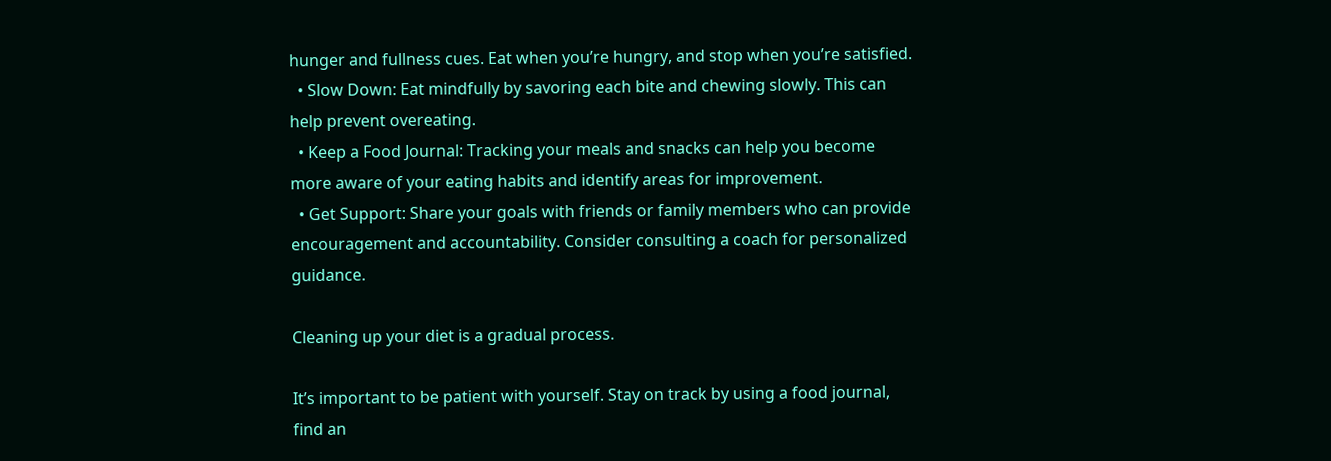hunger and fullness cues. Eat when you’re hungry, and stop when you’re satisfied.
  • Slow Down: Eat mindfully by savoring each bite and chewing slowly. This can help prevent overeating.
  • Keep a Food Journal: Tracking your meals and snacks can help you become more aware of your eating habits and identify areas for improvement.
  • Get Support: Share your goals with friends or family members who can provide encouragement and accountability. Consider consulting a coach for personalized guidance.

Cleaning up your diet is a gradual process.

It’s important to be patient with yourself. Stay on track by using a food journal, find an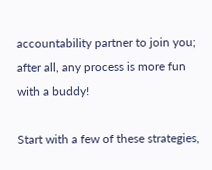accountability partner to join you; after all, any process is more fun with a buddy!

Start with a few of these strategies,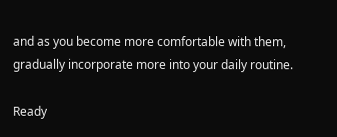and as you become more comfortable with them, gradually incorporate more into your daily routine.

Ready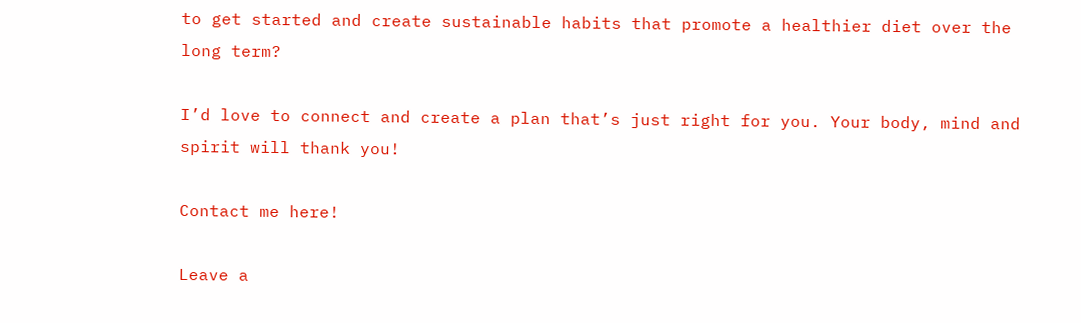to get started and create sustainable habits that promote a healthier diet over the long term?

I’d love to connect and create a plan that’s just right for you. Your body, mind and spirit will thank you!

Contact me here!

Leave a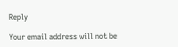Reply

Your email address will not be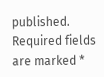published. Required fields are marked *